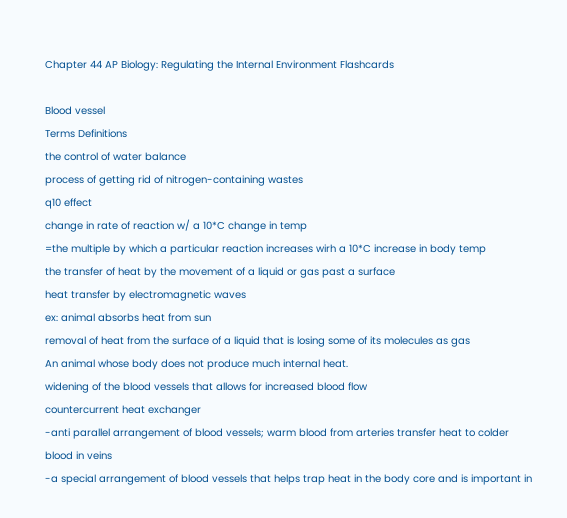Chapter 44 AP Biology: Regulating the Internal Environment Flashcards

Blood vessel
Terms Definitions
the control of water balance
process of getting rid of nitrogen-containing wastes
q10 effect
change in rate of reaction w/ a 10*C change in temp
=the multiple by which a particular reaction increases wirh a 10*C increase in body temp
the transfer of heat by the movement of a liquid or gas past a surface
heat transfer by electromagnetic waves
ex: animal absorbs heat from sun
removal of heat from the surface of a liquid that is losing some of its molecules as gas
An animal whose body does not produce much internal heat.
widening of the blood vessels that allows for increased blood flow
countercurrent heat exchanger
-anti parallel arrangement of blood vessels; warm blood from arteries transfer heat to colder blood in veins
-a special arrangement of blood vessels that helps trap heat in the body core and is important in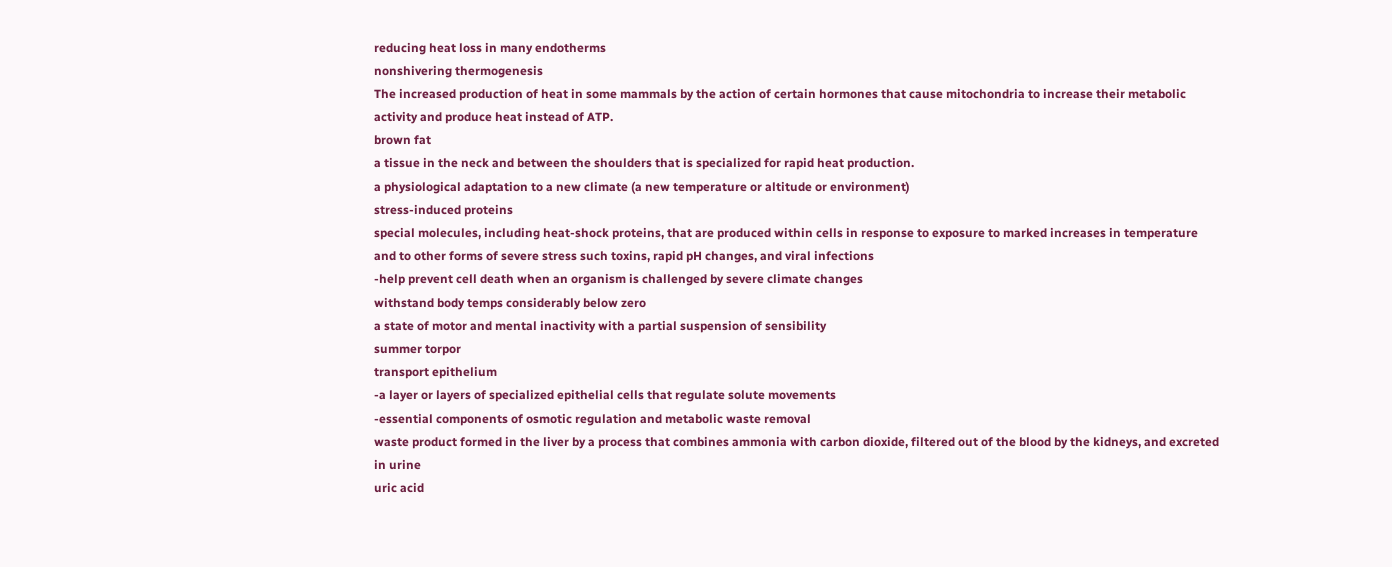reducing heat loss in many endotherms
nonshivering thermogenesis
The increased production of heat in some mammals by the action of certain hormones that cause mitochondria to increase their metabolic activity and produce heat instead of ATP.
brown fat
a tissue in the neck and between the shoulders that is specialized for rapid heat production.
a physiological adaptation to a new climate (a new temperature or altitude or environment)
stress-induced proteins
special molecules, including heat-shock proteins, that are produced within cells in response to exposure to marked increases in temperature and to other forms of severe stress such toxins, rapid pH changes, and viral infections
-help prevent cell death when an organism is challenged by severe climate changes
withstand body temps considerably below zero
a state of motor and mental inactivity with a partial suspension of sensibility
summer torpor
transport epithelium
-a layer or layers of specialized epithelial cells that regulate solute movements
-essential components of osmotic regulation and metabolic waste removal
waste product formed in the liver by a process that combines ammonia with carbon dioxide, filtered out of the blood by the kidneys, and excreted in urine
uric acid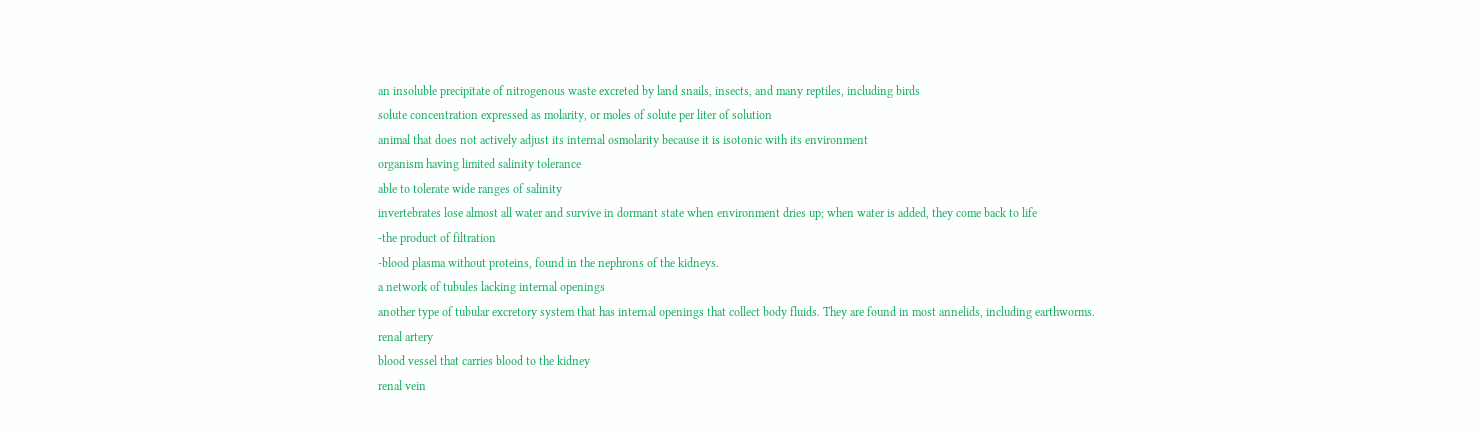an insoluble precipitate of nitrogenous waste excreted by land snails, insects, and many reptiles, including birds
solute concentration expressed as molarity, or moles of solute per liter of solution
animal that does not actively adjust its internal osmolarity because it is isotonic with its environment
organism having limited salinity tolerance
able to tolerate wide ranges of salinity
invertebrates lose almost all water and survive in dormant state when environment dries up; when water is added, they come back to life
-the product of filtration
-blood plasma without proteins, found in the nephrons of the kidneys.
a network of tubules lacking internal openings
another type of tubular excretory system that has internal openings that collect body fluids. They are found in most annelids, including earthworms.
renal artery
blood vessel that carries blood to the kidney
renal vein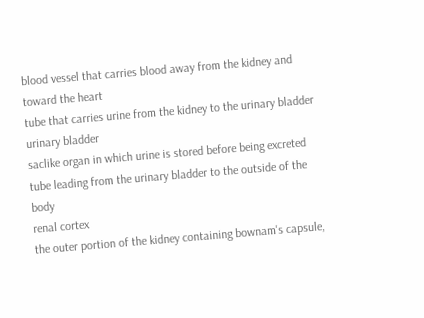blood vessel that carries blood away from the kidney and toward the heart
tube that carries urine from the kidney to the urinary bladder
urinary bladder
saclike organ in which urine is stored before being excreted
tube leading from the urinary bladder to the outside of the body
renal cortex
the outer portion of the kidney containing bownam's capsule,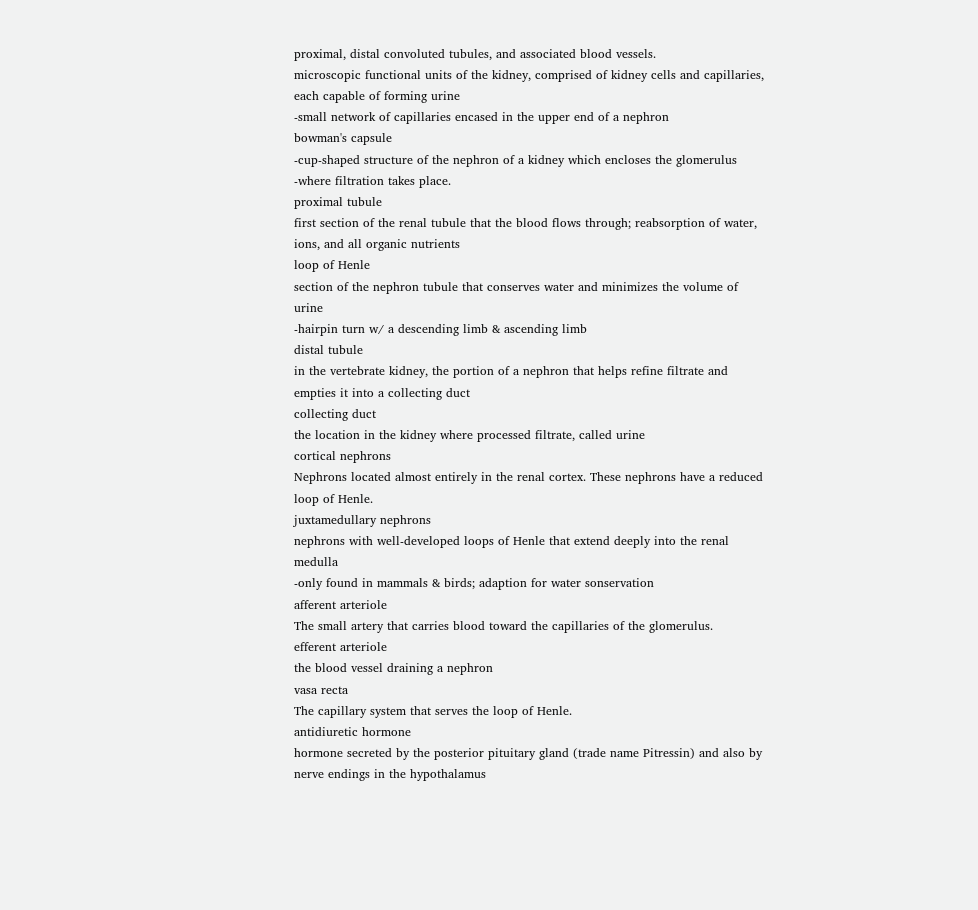proximal, distal convoluted tubules, and associated blood vessels.
microscopic functional units of the kidney, comprised of kidney cells and capillaries, each capable of forming urine
-small network of capillaries encased in the upper end of a nephron
bowman's capsule
-cup-shaped structure of the nephron of a kidney which encloses the glomerulus
-where filtration takes place.
proximal tubule
first section of the renal tubule that the blood flows through; reabsorption of water, ions, and all organic nutrients
loop of Henle
section of the nephron tubule that conserves water and minimizes the volume of urine
-hairpin turn w/ a descending limb & ascending limb
distal tubule
in the vertebrate kidney, the portion of a nephron that helps refine filtrate and empties it into a collecting duct
collecting duct
the location in the kidney where processed filtrate, called urine
cortical nephrons
Nephrons located almost entirely in the renal cortex. These nephrons have a reduced loop of Henle.
juxtamedullary nephrons
nephrons with well-developed loops of Henle that extend deeply into the renal medulla
-only found in mammals & birds; adaption for water sonservation
afferent arteriole
The small artery that carries blood toward the capillaries of the glomerulus.
efferent arteriole
the blood vessel draining a nephron
vasa recta
The capillary system that serves the loop of Henle.
antidiuretic hormone
hormone secreted by the posterior pituitary gland (trade name Pitressin) and also by nerve endings in the hypothalamus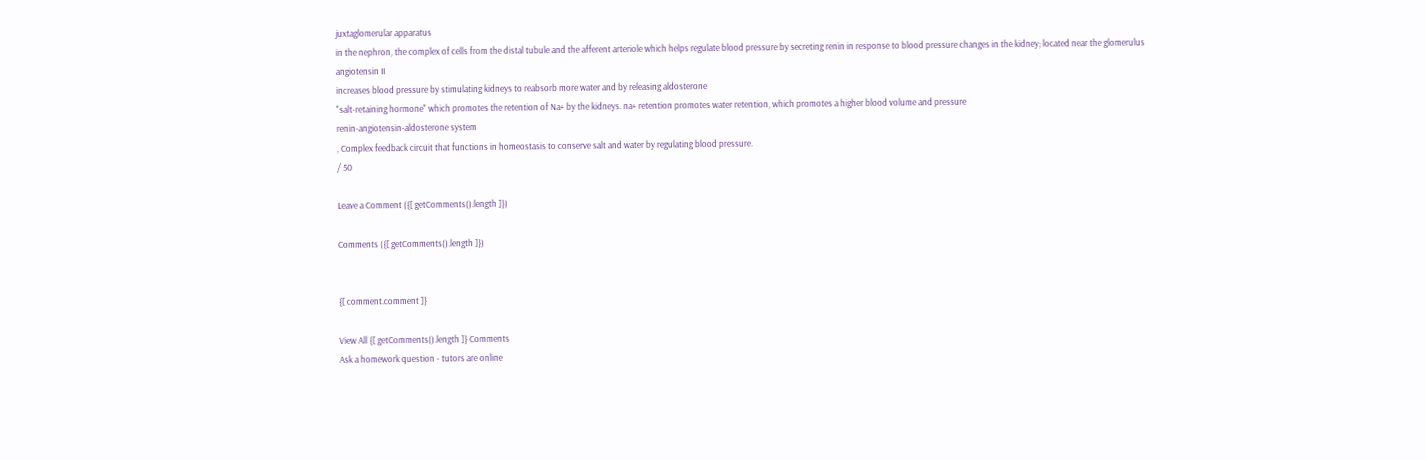juxtaglomerular apparatus
in the nephron, the complex of cells from the distal tubule and the afferent arteriole which helps regulate blood pressure by secreting renin in response to blood pressure changes in the kidney; located near the glomerulus
angiotensin II
increases blood pressure by stimulating kidneys to reabsorb more water and by releasing aldosterone
"salt-retaining hormone" which promotes the retention of Na+ by the kidneys. na+ retention promotes water retention, which promotes a higher blood volume and pressure
renin-angiotensin-aldosterone system
, Complex feedback circuit that functions in homeostasis to conserve salt and water by regulating blood pressure.
/ 50

Leave a Comment ({[ getComments().length ]})

Comments ({[ getComments().length ]})


{[ comment.comment ]}

View All {[ getComments().length ]} Comments
Ask a homework question - tutors are online